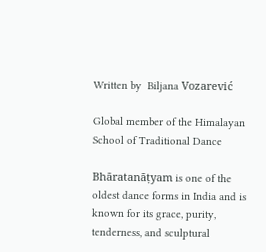Written by  Biljana Vozarević

Global member of the Himalayan School of Traditional Dance

Bhāratanāṭyam is one of the oldest dance forms in India and is known for its grace, purity, tenderness, and sculptural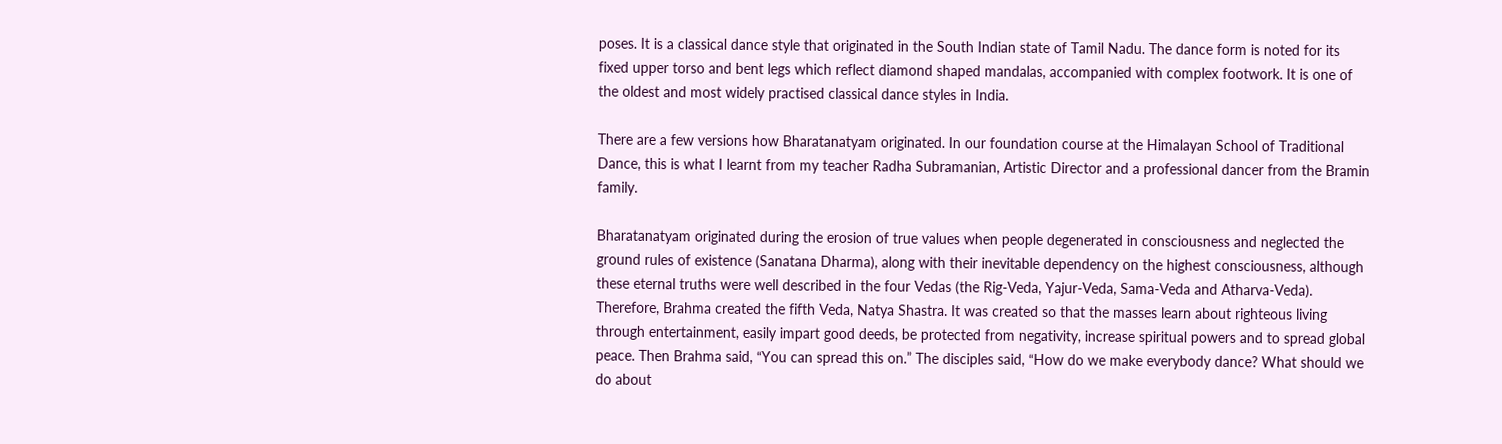poses. It is a classical dance style that originated in the South Indian state of Tamil Nadu. The dance form is noted for its fixed upper torso and bent legs which reflect diamond shaped mandalas, accompanied with complex footwork. It is one of the oldest and most widely practised classical dance styles in India.

There are a few versions how Bharatanatyam originated. In our foundation course at the Himalayan School of Traditional Dance, this is what I learnt from my teacher Radha Subramanian, Artistic Director and a professional dancer from the Bramin family.

Bharatanatyam originated during the erosion of true values when people degenerated in consciousness and neglected the ground rules of existence (Sanatana Dharma), along with their inevitable dependency on the highest consciousness, although these eternal truths were well described in the four Vedas (the Rig-Veda, Yajur-Veda, Sama-Veda and Atharva-Veda). Therefore, Brahma created the fifth Veda, Natya Shastra. It was created so that the masses learn about righteous living through entertainment, easily impart good deeds, be protected from negativity, increase spiritual powers and to spread global peace. Then Brahma said, “You can spread this on.” The disciples said, “How do we make everybody dance? What should we do about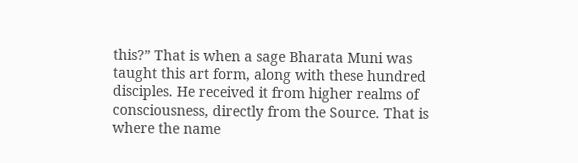this?” That is when a sage Bharata Muni was taught this art form, along with these hundred disciples. He received it from higher realms of consciousness, directly from the Source. That is where the name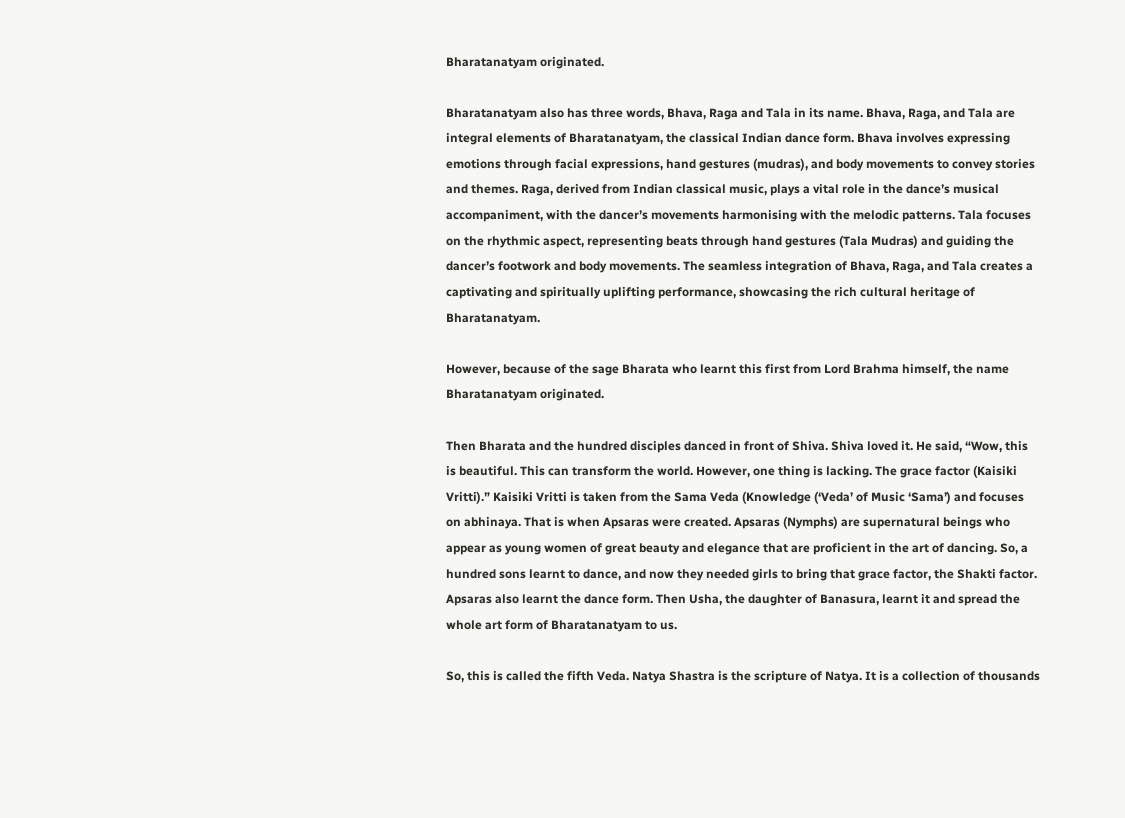Bharatanatyam originated.

Bharatanatyam also has three words, Bhava, Raga and Tala in its name. Bhava, Raga, and Tala are integral elements of Bharatanatyam, the classical Indian dance form. Bhava involves expressing emotions through facial expressions, hand gestures (mudras), and body movements to convey stories and themes. Raga, derived from Indian classical music, plays a vital role in the dance’s musical accompaniment, with the dancer’s movements harmonising with the melodic patterns. Tala focuses on the rhythmic aspect, representing beats through hand gestures (Tala Mudras) and guiding the dancer’s footwork and body movements. The seamless integration of Bhava, Raga, and Tala creates a captivating and spiritually uplifting performance, showcasing the rich cultural heritage of Bharatanatyam.

However, because of the sage Bharata who learnt this first from Lord Brahma himself, the name Bharatanatyam originated.

Then Bharata and the hundred disciples danced in front of Shiva. Shiva loved it. He said, “Wow, this is beautiful. This can transform the world. However, one thing is lacking. The grace factor (Kaisiki Vritti).” Kaisiki Vritti is taken from the Sama Veda (Knowledge (‘Veda’ of Music ‘Sama’) and focuses on abhinaya. That is when Apsaras were created. Apsaras (Nymphs) are supernatural beings who appear as young women of great beauty and elegance that are proficient in the art of dancing. So, a hundred sons learnt to dance, and now they needed girls to bring that grace factor, the Shakti factor. Apsaras also learnt the dance form. Then Usha, the daughter of Banasura, learnt it and spread the whole art form of Bharatanatyam to us.

So, this is called the fifth Veda. Natya Shastra is the scripture of Natya. It is a collection of thousands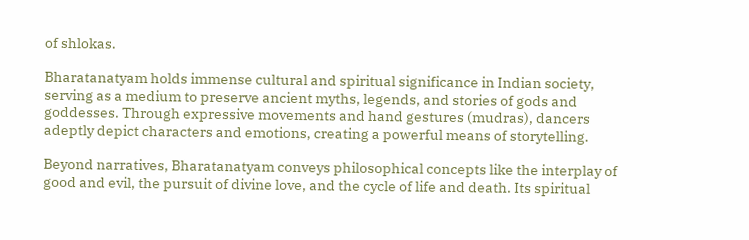of shlokas.

Bharatanatyam holds immense cultural and spiritual significance in Indian society, serving as a medium to preserve ancient myths, legends, and stories of gods and goddesses. Through expressive movements and hand gestures (mudras), dancers adeptly depict characters and emotions, creating a powerful means of storytelling.

Beyond narratives, Bharatanatyam conveys philosophical concepts like the interplay of good and evil, the pursuit of divine love, and the cycle of life and death. Its spiritual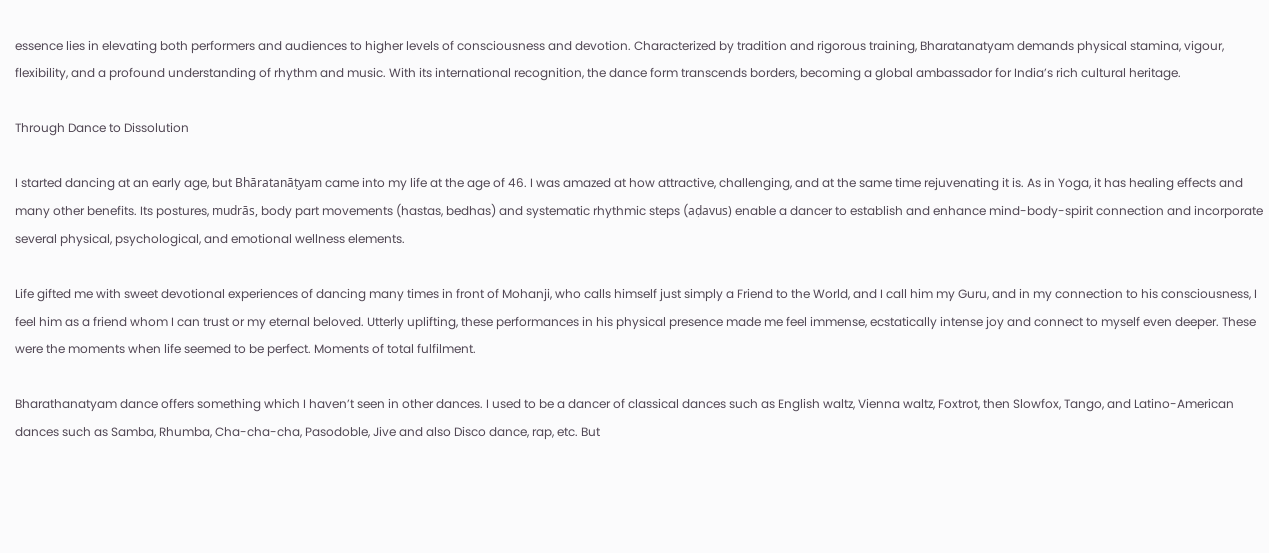essence lies in elevating both performers and audiences to higher levels of consciousness and devotion. Characterized by tradition and rigorous training, Bharatanatyam demands physical stamina, vigour, flexibility, and a profound understanding of rhythm and music. With its international recognition, the dance form transcends borders, becoming a global ambassador for India’s rich cultural heritage.

Through Dance to Dissolution

I started dancing at an early age, but Bhāratanāṭyam came into my life at the age of 46. I was amazed at how attractive, challenging, and at the same time rejuvenating it is. As in Yoga, it has healing effects and many other benefits. Its postures, mudrās, body part movements (hastas, bedhas) and systematic rhythmic steps (aḍavus) enable a dancer to establish and enhance mind-body-spirit connection and incorporate several physical, psychological, and emotional wellness elements.

Life gifted me with sweet devotional experiences of dancing many times in front of Mohanji, who calls himself just simply a Friend to the World, and I call him my Guru, and in my connection to his consciousness, I feel him as a friend whom I can trust or my eternal beloved. Utterly uplifting, these performances in his physical presence made me feel immense, ecstatically intense joy and connect to myself even deeper. These were the moments when life seemed to be perfect. Moments of total fulfilment.

Bharathanatyam dance offers something which I haven’t seen in other dances. I used to be a dancer of classical dances such as English waltz, Vienna waltz, Foxtrot, then Slowfox, Tango, and Latino-American dances such as Samba, Rhumba, Cha-cha-cha, Pasodoble, Jive and also Disco dance, rap, etc. But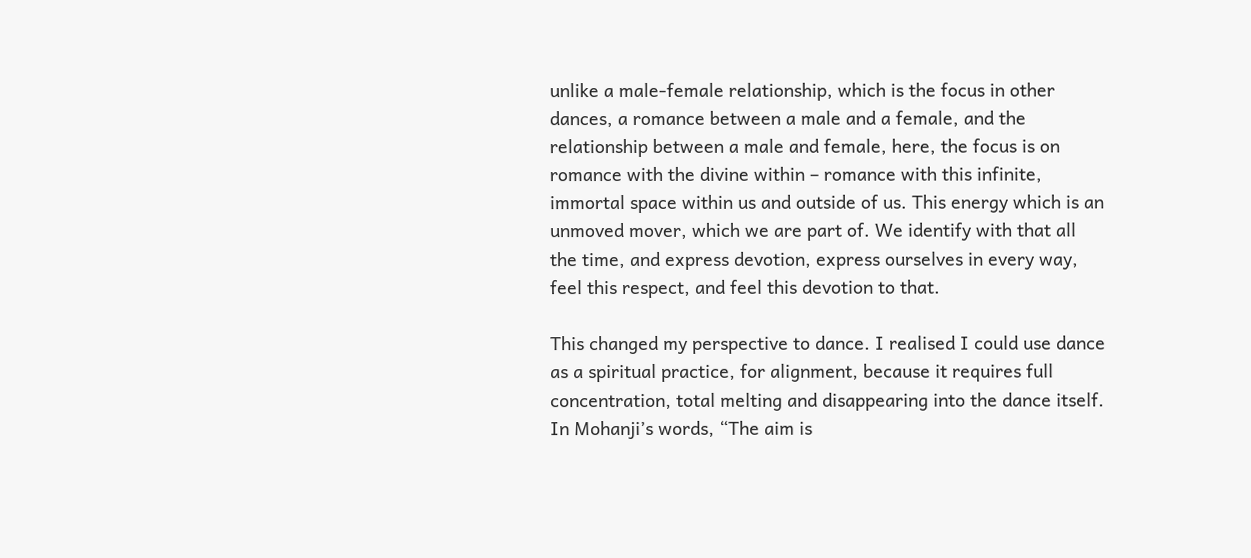unlike a male-female relationship, which is the focus in other dances, a romance between a male and a female, and the relationship between a male and female, here, the focus is on romance with the divine within – romance with this infinite, immortal space within us and outside of us. This energy which is an unmoved mover, which we are part of. We identify with that all the time, and express devotion, express ourselves in every way, feel this respect, and feel this devotion to that.

This changed my perspective to dance. I realised I could use dance as a spiritual practice, for alignment, because it requires full concentration, total melting and disappearing into the dance itself. In Mohanji’s words, “The aim is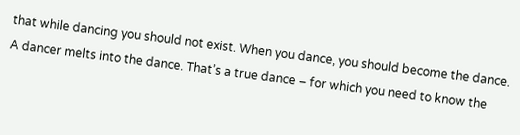that while dancing you should not exist. When you dance, you should become the dance. A dancer melts into the dance. That’s a true dance – for which you need to know the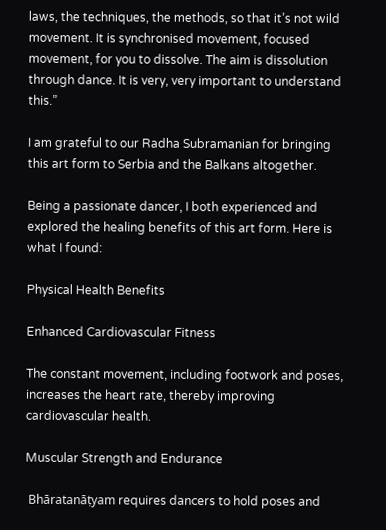laws, the techniques, the methods, so that it’s not wild movement. It is synchronised movement, focused movement, for you to dissolve. The aim is dissolution through dance. It is very, very important to understand this.”

I am grateful to our Radha Subramanian for bringing this art form to Serbia and the Balkans altogether.

Being a passionate dancer, I both experienced and explored the healing benefits of this art form. Here is what I found:

Physical Health Benefits

Enhanced Cardiovascular Fitness

The constant movement, including footwork and poses, increases the heart rate, thereby improving cardiovascular health.

Muscular Strength and Endurance

 Bhāratanāṭyam requires dancers to hold poses and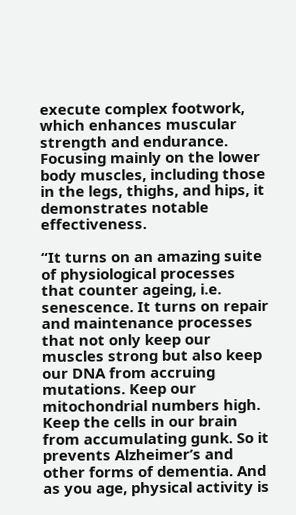execute complex footwork, which enhances muscular strength and endurance. Focusing mainly on the lower body muscles, including those in the legs, thighs, and hips, it demonstrates notable effectiveness.

“It turns on an amazing suite of physiological processes that counter ageing, i.e. senescence. It turns on repair and maintenance processes that not only keep our muscles strong but also keep our DNA from accruing mutations. Keep our mitochondrial numbers high. Keep the cells in our brain from accumulating gunk. So it prevents Alzheimer’s and other forms of dementia. And as you age, physical activity is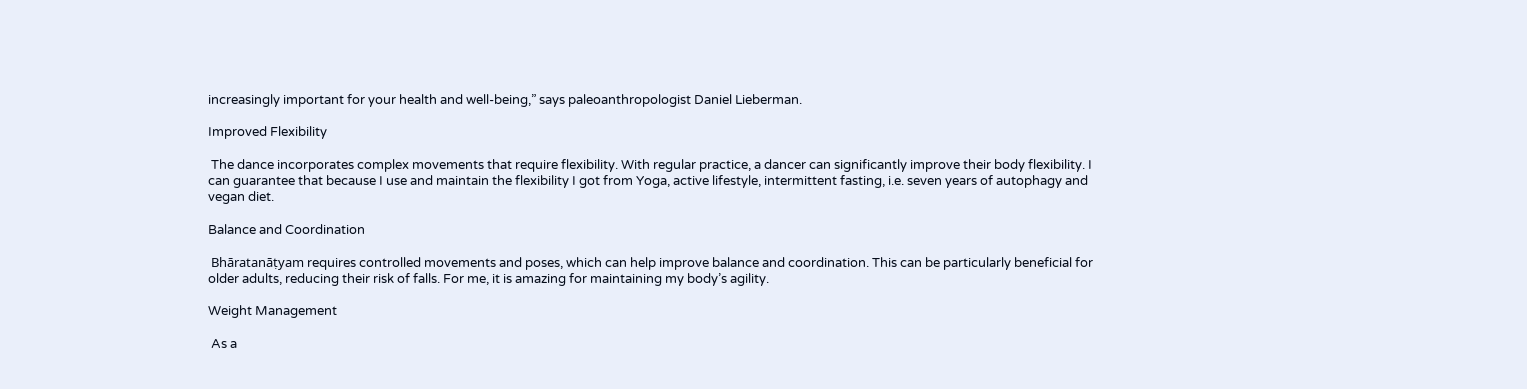increasingly important for your health and well-being,” says paleoanthropologist Daniel Lieberman.

Improved Flexibility

 The dance incorporates complex movements that require flexibility. With regular practice, a dancer can significantly improve their body flexibility. I can guarantee that because I use and maintain the flexibility I got from Yoga, active lifestyle, intermittent fasting, i.e. seven years of autophagy and vegan diet.

Balance and Coordination

 Bhāratanāṭyam requires controlled movements and poses, which can help improve balance and coordination. This can be particularly beneficial for older adults, reducing their risk of falls. For me, it is amazing for maintaining my body’s agility.

Weight Management

 As a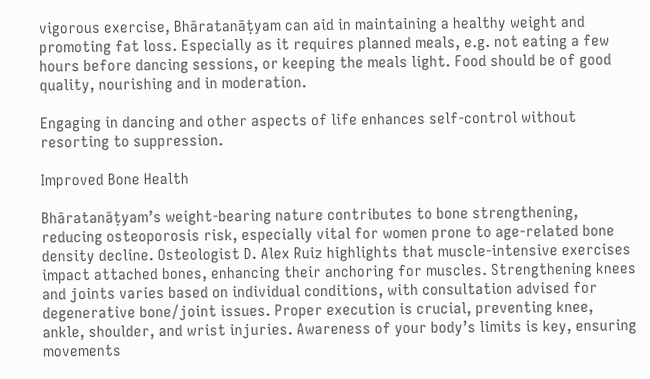vigorous exercise, Bhāratanāṭyam can aid in maintaining a healthy weight and promoting fat loss. Especially as it requires planned meals, e.g. not eating a few hours before dancing sessions, or keeping the meals light. Food should be of good quality, nourishing and in moderation.

Engaging in dancing and other aspects of life enhances self-control without resorting to suppression.

Improved Bone Health

Bhāratanāṭyam’s weight-bearing nature contributes to bone strengthening, reducing osteoporosis risk, especially vital for women prone to age-related bone density decline. Osteologist D. Alex Ruiz highlights that muscle-intensive exercises impact attached bones, enhancing their anchoring for muscles. Strengthening knees and joints varies based on individual conditions, with consultation advised for degenerative bone/joint issues. Proper execution is crucial, preventing knee, ankle, shoulder, and wrist injuries. Awareness of your body’s limits is key, ensuring movements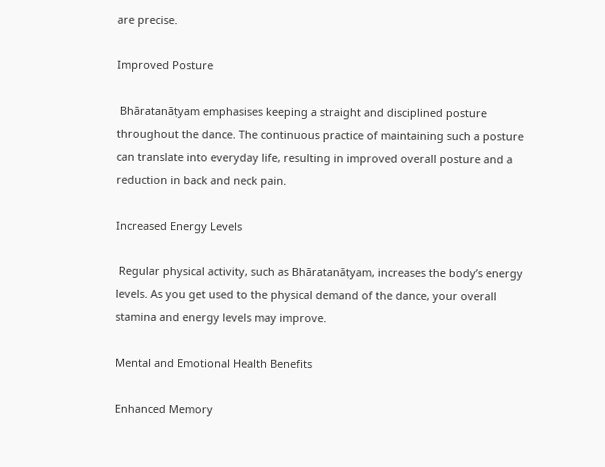are precise.

Improved Posture

 Bhāratanāṭyam emphasises keeping a straight and disciplined posture throughout the dance. The continuous practice of maintaining such a posture can translate into everyday life, resulting in improved overall posture and a reduction in back and neck pain.

Increased Energy Levels

 Regular physical activity, such as Bhāratanāṭyam, increases the body’s energy levels. As you get used to the physical demand of the dance, your overall stamina and energy levels may improve.

Mental and Emotional Health Benefits

Enhanced Memory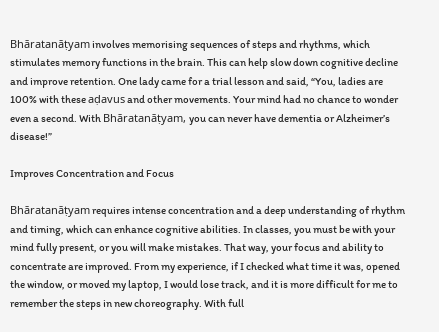Bhāratanāṭyam involves memorising sequences of steps and rhythms, which stimulates memory functions in the brain. This can help slow down cognitive decline and improve retention. One lady came for a trial lesson and said, “You, ladies are 100% with these aḍavus and other movements. Your mind had no chance to wonder even a second. With Bhāratanāṭyam, you can never have dementia or Alzheimer’s disease!”

Improves Concentration and Focus

Bhāratanāṭyam requires intense concentration and a deep understanding of rhythm and timing, which can enhance cognitive abilities. In classes, you must be with your mind fully present, or you will make mistakes. That way, your focus and ability to concentrate are improved. From my experience, if I checked what time it was, opened the window, or moved my laptop, I would lose track, and it is more difficult for me to remember the steps in new choreography. With full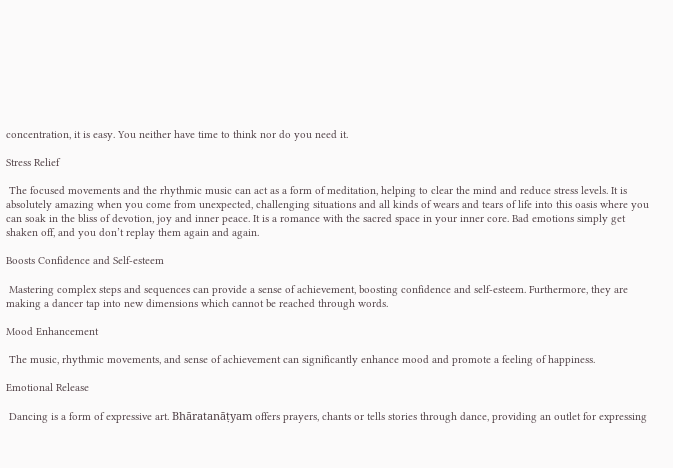concentration, it is easy. You neither have time to think nor do you need it.

Stress Relief

 The focused movements and the rhythmic music can act as a form of meditation, helping to clear the mind and reduce stress levels. It is absolutely amazing when you come from unexpected, challenging situations and all kinds of wears and tears of life into this oasis where you can soak in the bliss of devotion, joy and inner peace. It is a romance with the sacred space in your inner core. Bad emotions simply get shaken off, and you don’t replay them again and again.

Boosts Confidence and Self-esteem

 Mastering complex steps and sequences can provide a sense of achievement, boosting confidence and self-esteem. Furthermore, they are making a dancer tap into new dimensions which cannot be reached through words.

Mood Enhancement

 The music, rhythmic movements, and sense of achievement can significantly enhance mood and promote a feeling of happiness.

Emotional Release

 Dancing is a form of expressive art. Bhāratanāṭyam offers prayers, chants or tells stories through dance, providing an outlet for expressing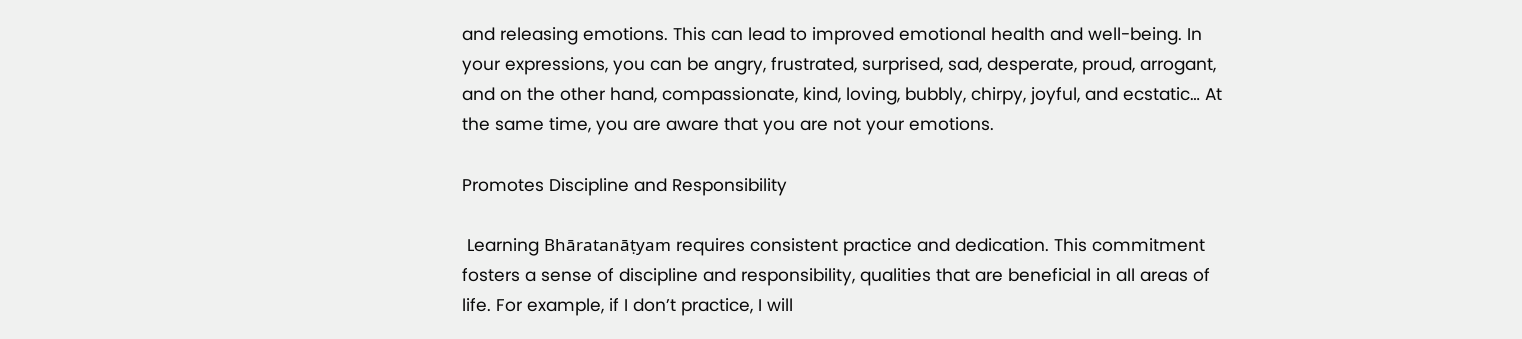and releasing emotions. This can lead to improved emotional health and well-being. In your expressions, you can be angry, frustrated, surprised, sad, desperate, proud, arrogant, and on the other hand, compassionate, kind, loving, bubbly, chirpy, joyful, and ecstatic… At the same time, you are aware that you are not your emotions.

Promotes Discipline and Responsibility

 Learning Bhāratanāṭyam requires consistent practice and dedication. This commitment fosters a sense of discipline and responsibility, qualities that are beneficial in all areas of life. For example, if I don’t practice, I will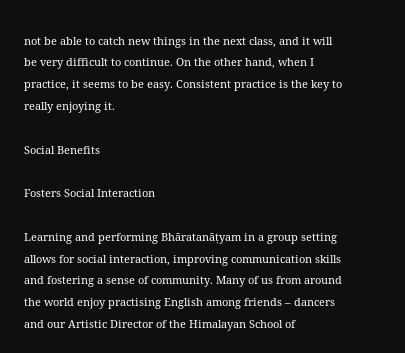not be able to catch new things in the next class, and it will be very difficult to continue. On the other hand, when I practice, it seems to be easy. Consistent practice is the key to really enjoying it.

Social Benefits

Fosters Social Interaction

Learning and performing Bhāratanāṭyam in a group setting allows for social interaction, improving communication skills and fostering a sense of community. Many of us from around the world enjoy practising English among friends – dancers and our Artistic Director of the Himalayan School of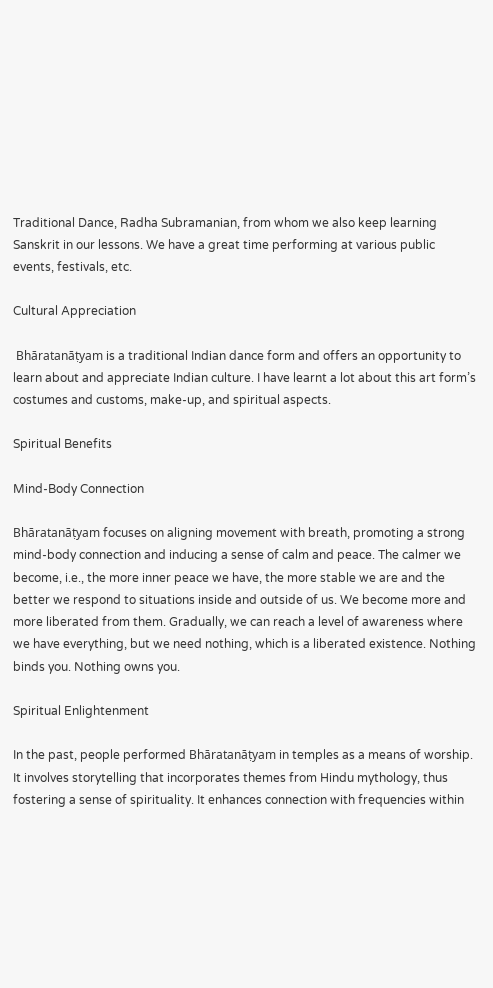Traditional Dance, Radha Subramanian, from whom we also keep learning Sanskrit in our lessons. We have a great time performing at various public events, festivals, etc.

Cultural Appreciation

 Bhāratanāṭyam is a traditional Indian dance form and offers an opportunity to learn about and appreciate Indian culture. I have learnt a lot about this art form’s costumes and customs, make-up, and spiritual aspects.

Spiritual Benefits

Mind-Body Connection

Bhāratanāṭyam focuses on aligning movement with breath, promoting a strong mind-body connection and inducing a sense of calm and peace. The calmer we become, i.e., the more inner peace we have, the more stable we are and the better we respond to situations inside and outside of us. We become more and more liberated from them. Gradually, we can reach a level of awareness where we have everything, but we need nothing, which is a liberated existence. Nothing binds you. Nothing owns you.

Spiritual Enlightenment

In the past, people performed Bhāratanāṭyam in temples as a means of worship. It involves storytelling that incorporates themes from Hindu mythology, thus fostering a sense of spirituality. It enhances connection with frequencies within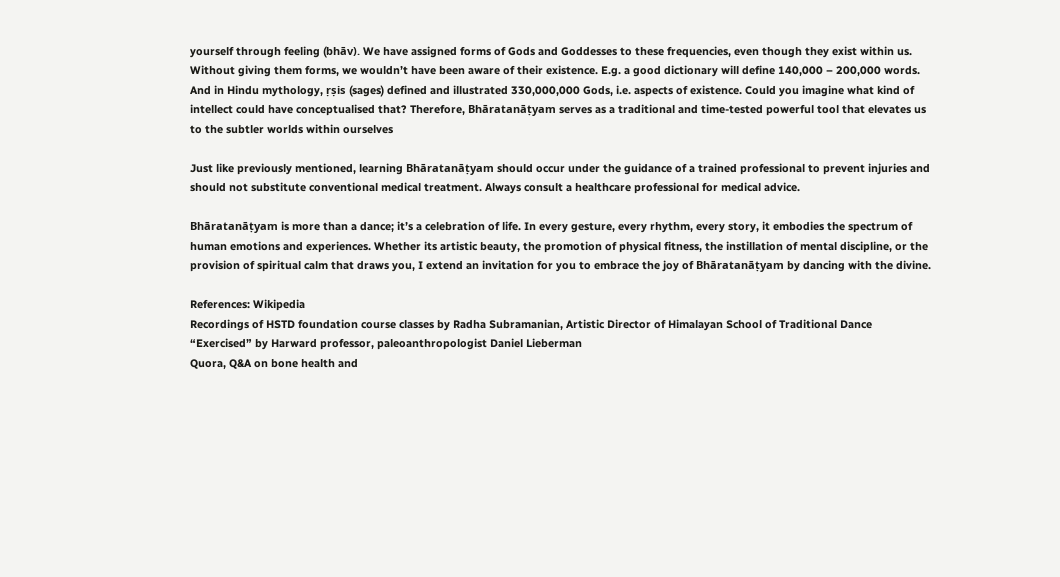yourself through feeling (bhāv). We have assigned forms of Gods and Goddesses to these frequencies, even though they exist within us. Without giving them forms, we wouldn’t have been aware of their existence. E.g. a good dictionary will define 140,000 – 200,000 words. And in Hindu mythology, ṛṣis (sages) defined and illustrated 330,000,000 Gods, i.e. aspects of existence. Could you imagine what kind of intellect could have conceptualised that? Therefore, Bhāratanāṭyam serves as a traditional and time-tested powerful tool that elevates us to the subtler worlds within ourselves

Just like previously mentioned, learning Bhāratanāṭyam should occur under the guidance of a trained professional to prevent injuries and should not substitute conventional medical treatment. Always consult a healthcare professional for medical advice.

Bhāratanāṭyam is more than a dance; it’s a celebration of life. In every gesture, every rhythm, every story, it embodies the spectrum of human emotions and experiences. Whether its artistic beauty, the promotion of physical fitness, the instillation of mental discipline, or the provision of spiritual calm that draws you, I extend an invitation for you to embrace the joy of Bhāratanāṭyam by dancing with the divine.

References: Wikipedia
Recordings of HSTD foundation course classes by Radha Subramanian, Artistic Director of Himalayan School of Traditional Dance
“Exercised” by Harward professor, paleoanthropologist Daniel Lieberman
Quora, Q&A on bone health and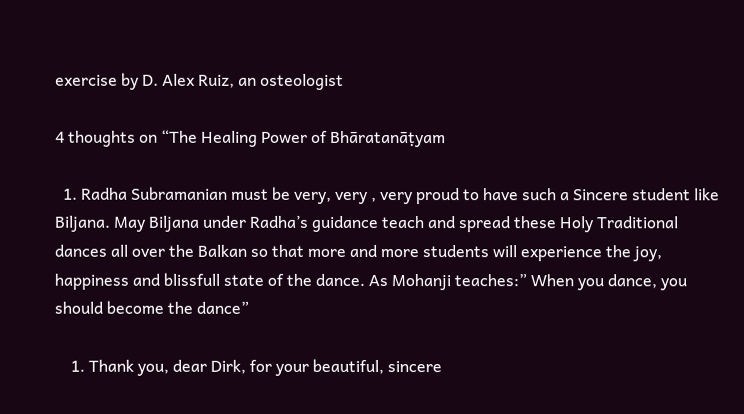exercise by D. Alex Ruiz, an osteologist

4 thoughts on “The Healing Power of Bhāratanāṭyam

  1. Radha Subramanian must be very, very , very proud to have such a Sincere student like Biljana. May Biljana under Radha’s guidance teach and spread these Holy Traditional dances all over the Balkan so that more and more students will experience the joy, happiness and blissfull state of the dance. As Mohanji teaches:” When you dance, you should become the dance”

    1. Thank you, dear Dirk, for your beautiful, sincere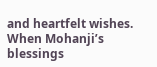and heartfelt wishes. When Mohanji’s blessings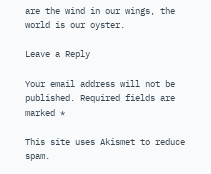are the wind in our wings, the world is our oyster.

Leave a Reply

Your email address will not be published. Required fields are marked *

This site uses Akismet to reduce spam.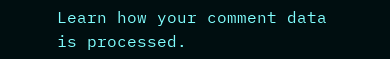Learn how your comment data is processed.